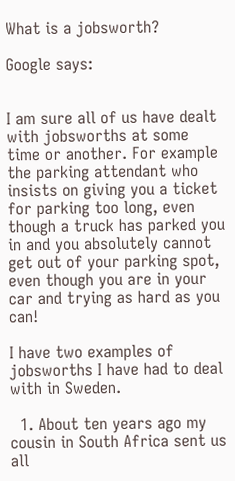What is a jobsworth?

Google says:


I am sure all of us have dealt with jobsworths at some time or another. For example the parking attendant who insists on giving you a ticket for parking too long, even though a truck has parked you in and you absolutely cannot get out of your parking spot, even though you are in your car and trying as hard as you can!

I have two examples of jobsworths I have had to deal with in Sweden.

  1. About ten years ago my cousin in South Africa sent us all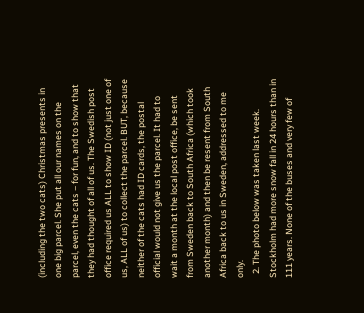(including the two cats) Christmas presents in one big parcel. She put all our names on the parcel, even the cats – for fun, and to show that they had thought of all of us. The Swedish post office required us ALL to show ID (not just one of us, ALL of us) to collect the parcel. BUT, because neither of the cats had ID cards, the postal official would not give us the parcel. It had to wait a month at the local post office, be sent from Sweden back to South Africa (which took another month) and then be resent from South Africa back to us in Sweden, addressed to me only.
  2. The photo below was taken last week. Stockholm had more snow fall in 24 hours than in 111 years. None of the buses and very few of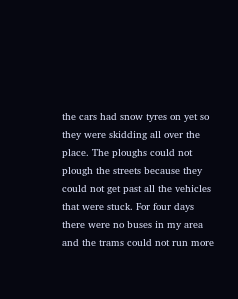the cars had snow tyres on yet so they were skidding all over the place. The ploughs could not plough the streets because they could not get past all the vehicles that were stuck. For four days there were no buses in my area and the trams could not run more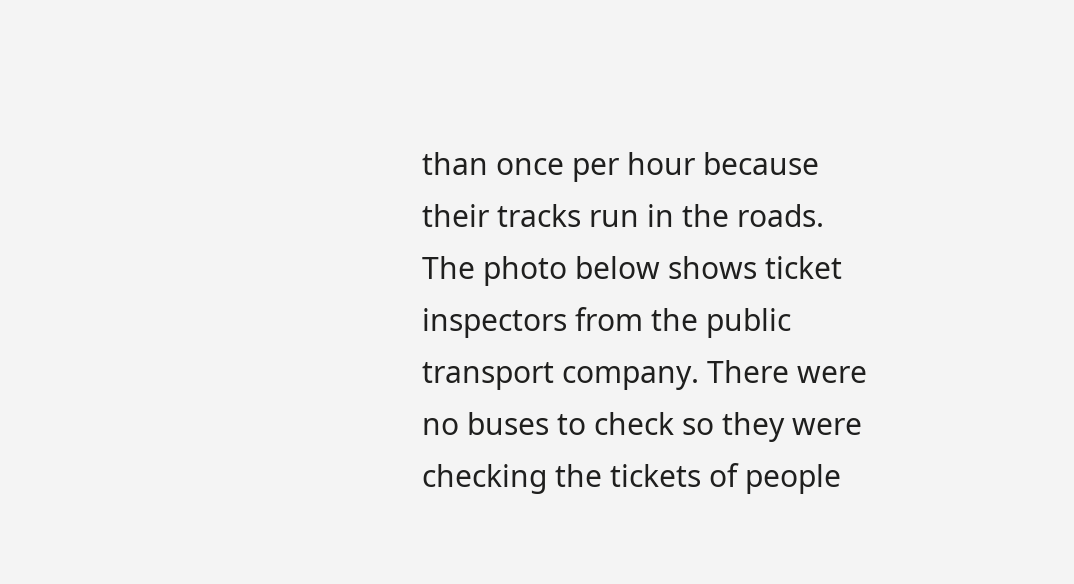than once per hour because their tracks run in the roads. The photo below shows ticket inspectors from the public transport company. There were no buses to check so they were checking the tickets of people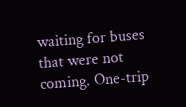waiting for buses that were not coming. One-trip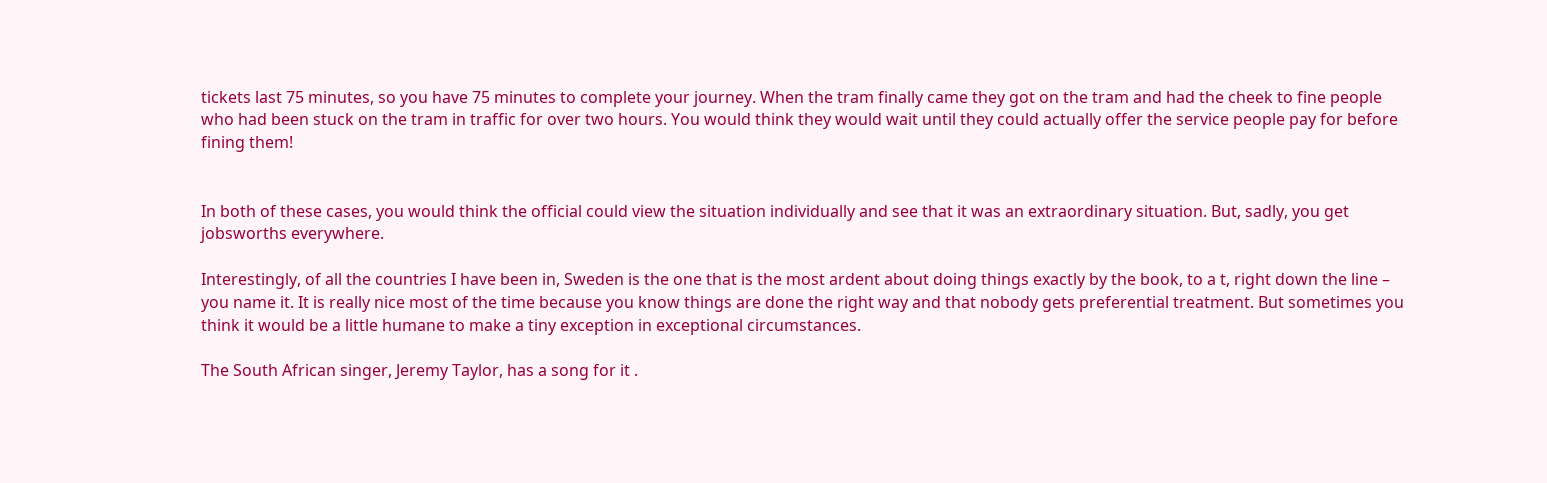tickets last 75 minutes, so you have 75 minutes to complete your journey. When the tram finally came they got on the tram and had the cheek to fine people who had been stuck on the tram in traffic for over two hours. You would think they would wait until they could actually offer the service people pay for before fining them!


In both of these cases, you would think the official could view the situation individually and see that it was an extraordinary situation. But, sadly, you get jobsworths everywhere.

Interestingly, of all the countries I have been in, Sweden is the one that is the most ardent about doing things exactly by the book, to a t, right down the line – you name it. It is really nice most of the time because you know things are done the right way and that nobody gets preferential treatment. But sometimes you think it would be a little humane to make a tiny exception in exceptional circumstances.

The South African singer, Jeremy Taylor, has a song for it .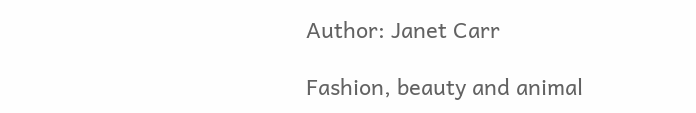Author: Janet Carr

Fashion, beauty and animal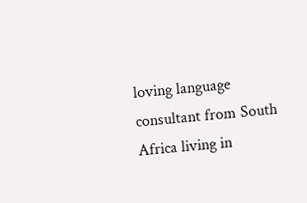loving language consultant from South Africa living in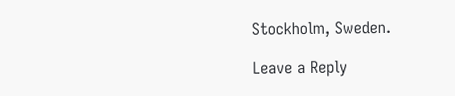Stockholm, Sweden.

Leave a Reply